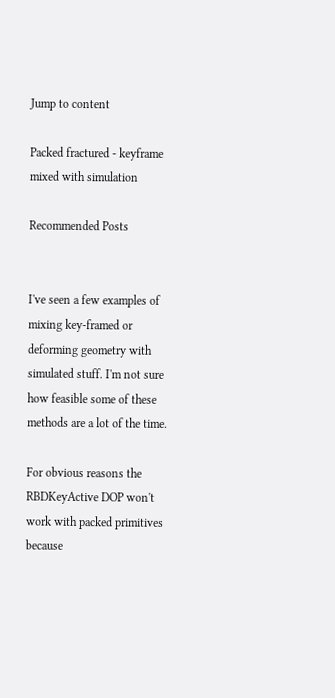Jump to content

Packed fractured - keyframe mixed with simulation

Recommended Posts


I've seen a few examples of mixing key-framed or deforming geometry with simulated stuff. I'm not sure how feasible some of these methods are a lot of the time.

For obvious reasons the RBDKeyActive DOP won't work with packed primitives because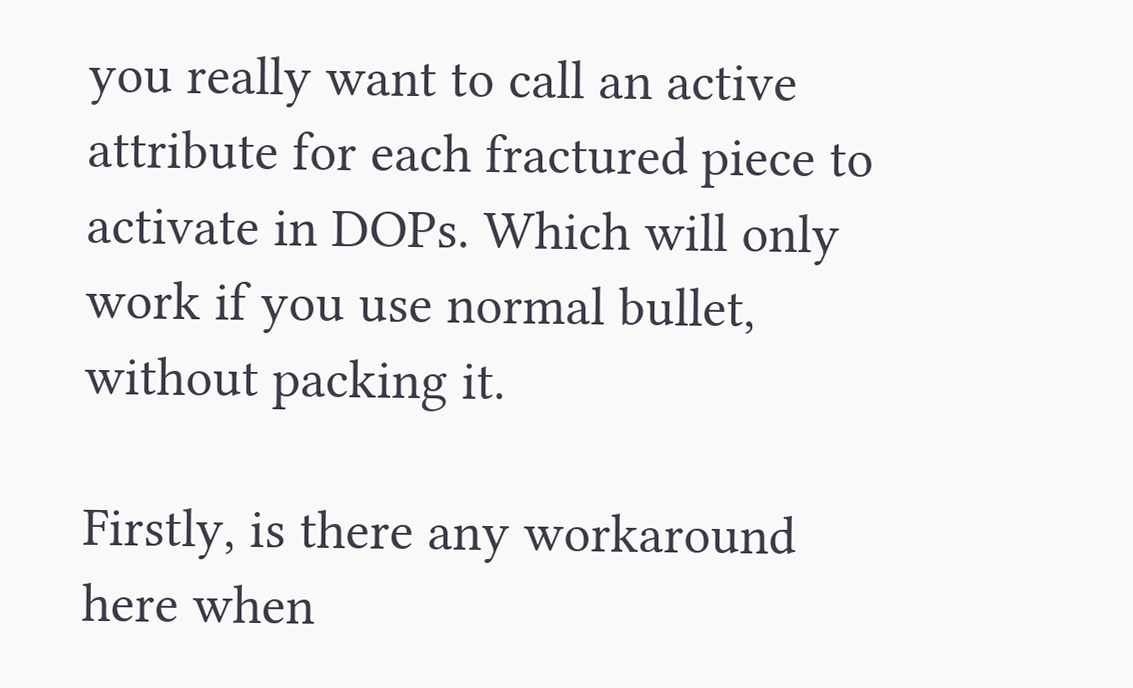you really want to call an active attribute for each fractured piece to activate in DOPs. Which will only work if you use normal bullet, without packing it.

Firstly, is there any workaround here when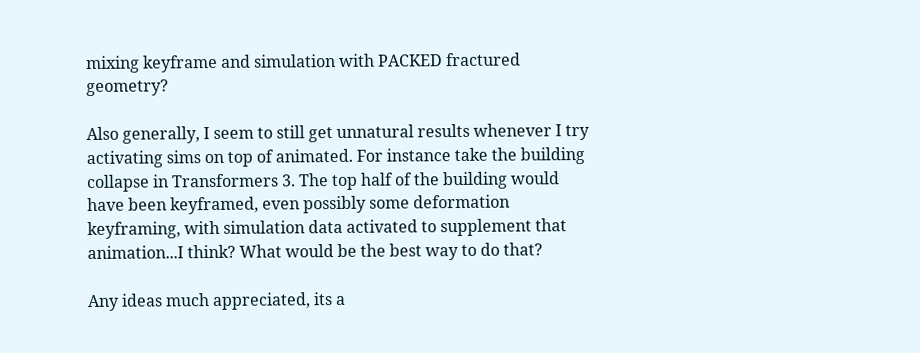mixing keyframe and simulation with PACKED fractured geometry?

Also generally, I seem to still get unnatural results whenever I try activating sims on top of animated. For instance take the building collapse in Transformers 3. The top half of the building would have been keyframed, even possibly some deformation keyframing, with simulation data activated to supplement that animation...I think? What would be the best way to do that?

Any ideas much appreciated, its a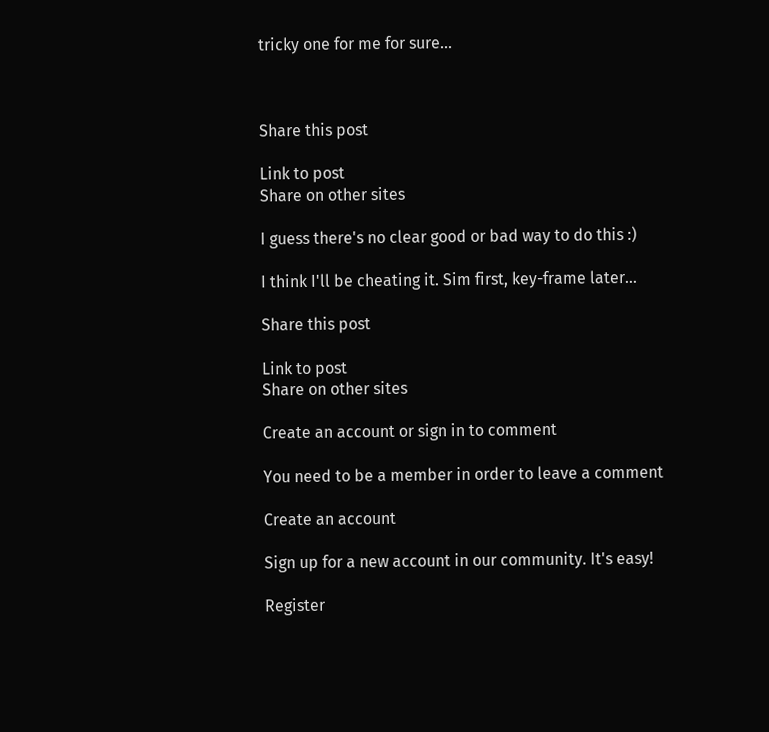tricky one for me for sure...



Share this post

Link to post
Share on other sites

I guess there's no clear good or bad way to do this :)

I think I'll be cheating it. Sim first, key-frame later...

Share this post

Link to post
Share on other sites

Create an account or sign in to comment

You need to be a member in order to leave a comment

Create an account

Sign up for a new account in our community. It's easy!

Register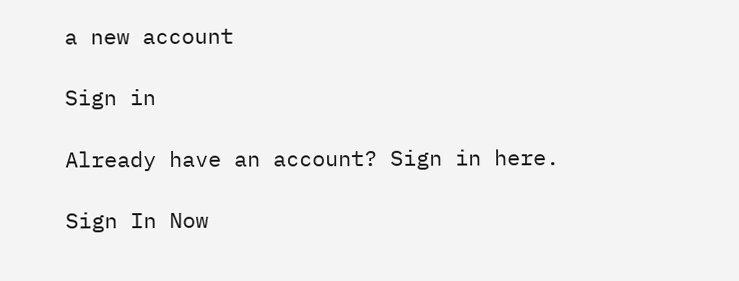a new account

Sign in

Already have an account? Sign in here.

Sign In Now